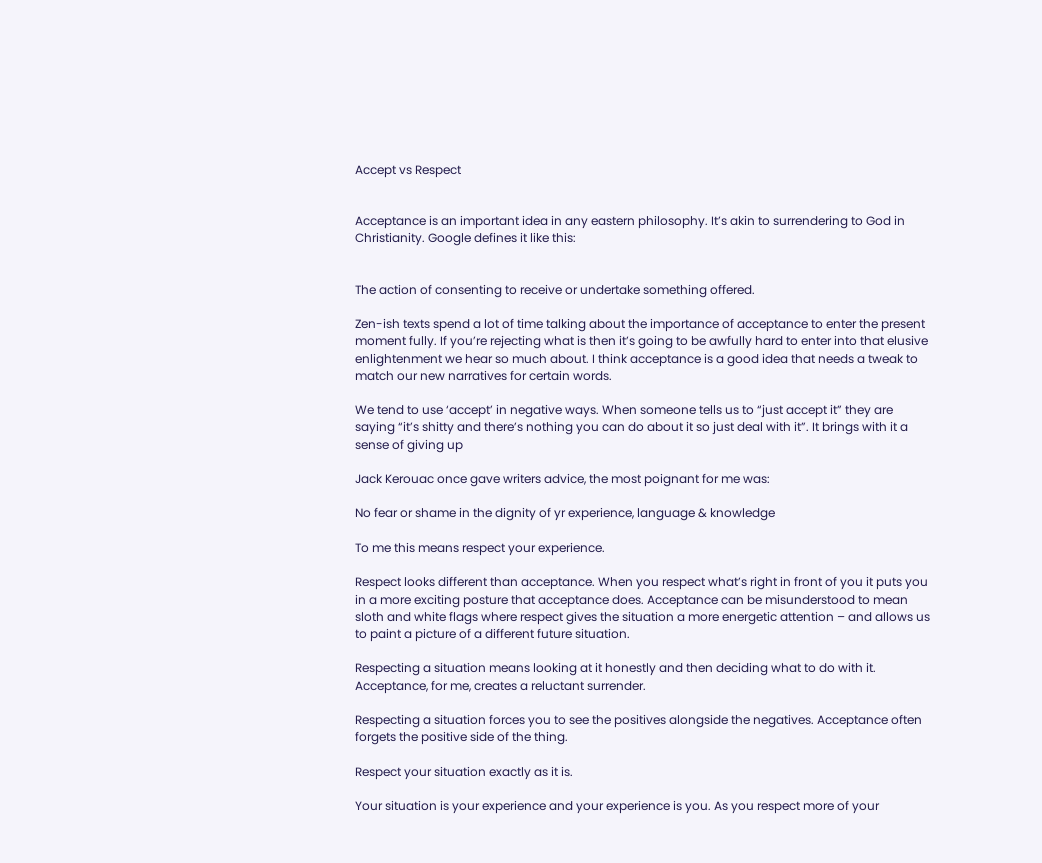Accept vs Respect


Acceptance is an important idea in any eastern philosophy. It’s akin to surrendering to God in Christianity. Google defines it like this:


The action of consenting to receive or undertake something offered.

Zen-ish texts spend a lot of time talking about the importance of acceptance to enter the present moment fully. If you’re rejecting what is then it’s going to be awfully hard to enter into that elusive enlightenment we hear so much about. I think acceptance is a good idea that needs a tweak to match our new narratives for certain words.

We tend to use ‘accept’ in negative ways. When someone tells us to “just accept it” they are saying “it’s shitty and there’s nothing you can do about it so just deal with it”. It brings with it a sense of giving up

Jack Kerouac once gave writers advice, the most poignant for me was:

No fear or shame in the dignity of yr experience, language & knowledge

To me this means respect your experience.

Respect looks different than acceptance. When you respect what’s right in front of you it puts you in a more exciting posture that acceptance does. Acceptance can be misunderstood to mean sloth and white flags where respect gives the situation a more energetic attention – and allows us to paint a picture of a different future situation.

Respecting a situation means looking at it honestly and then deciding what to do with it. Acceptance, for me, creates a reluctant surrender.

Respecting a situation forces you to see the positives alongside the negatives. Acceptance often forgets the positive side of the thing.

Respect your situation exactly as it is.

Your situation is your experience and your experience is you. As you respect more of your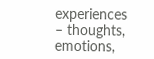experiences – thoughts, emotions,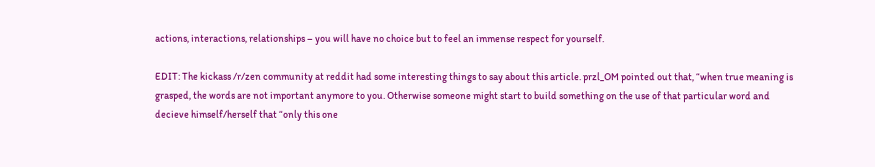actions, interactions, relationships – you will have no choice but to feel an immense respect for yourself.

EDIT: The kickass /r/zen community at reddit had some interesting things to say about this article. przl_OM pointed out that, “when true meaning is grasped, the words are not important anymore to you. Otherwise someone might start to build something on the use of that particular word and decieve himself/herself that “only this one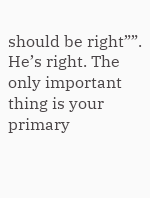should be right””. He’s right. The only important thing is your primary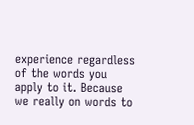experience regardless of the words you apply to it. Because we really on words to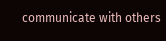communicate with others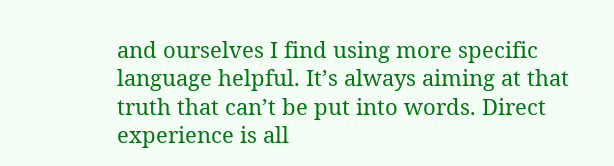and ourselves I find using more specific language helpful. It’s always aiming at that truth that can’t be put into words. Direct experience is all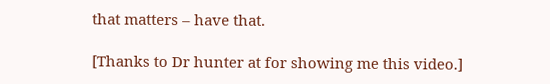that matters – have that.

[Thanks to Dr hunter at for showing me this video.]